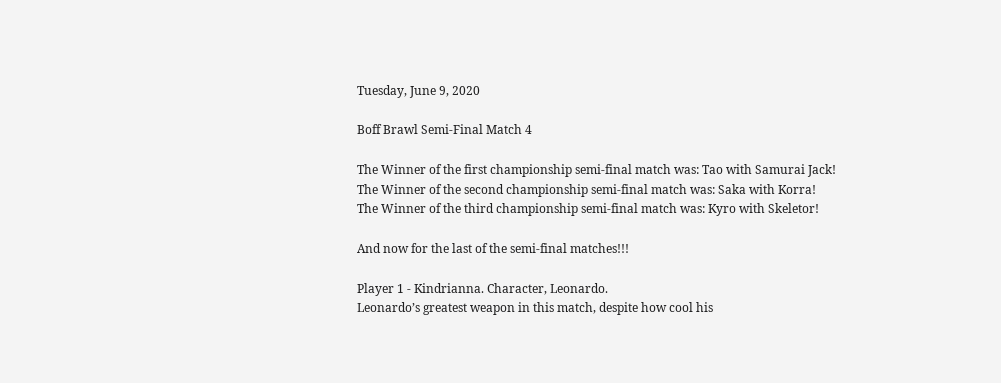Tuesday, June 9, 2020

Boff Brawl Semi-Final Match 4

The Winner of the first championship semi-final match was: Tao with Samurai Jack!
The Winner of the second championship semi-final match was: Saka with Korra!
The Winner of the third championship semi-final match was: Kyro with Skeletor!

And now for the last of the semi-final matches!!!

Player 1 - Kindrianna. Character, Leonardo.
Leonardo’s greatest weapon in this match, despite how cool his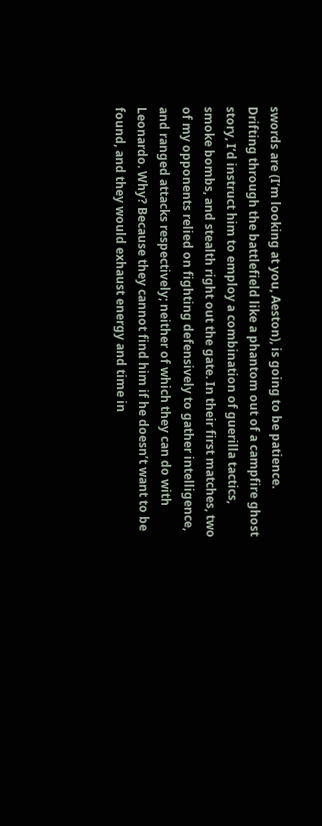swords are (I’m looking at you, Aeston), is going to be patience. Drifting through the battlefield like a phantom out of a campfire ghost story, I’d instruct him to employ a combination of guerilla tactics, smoke bombs, and stealth right out the gate. In their first matches, two of my opponents relied on fighting defensively to gather intelligence, and ranged attacks respectively; neither of which they can do with Leonardo. Why? Because they cannot find him if he doesn’t want to be found, and they would exhaust energy and time in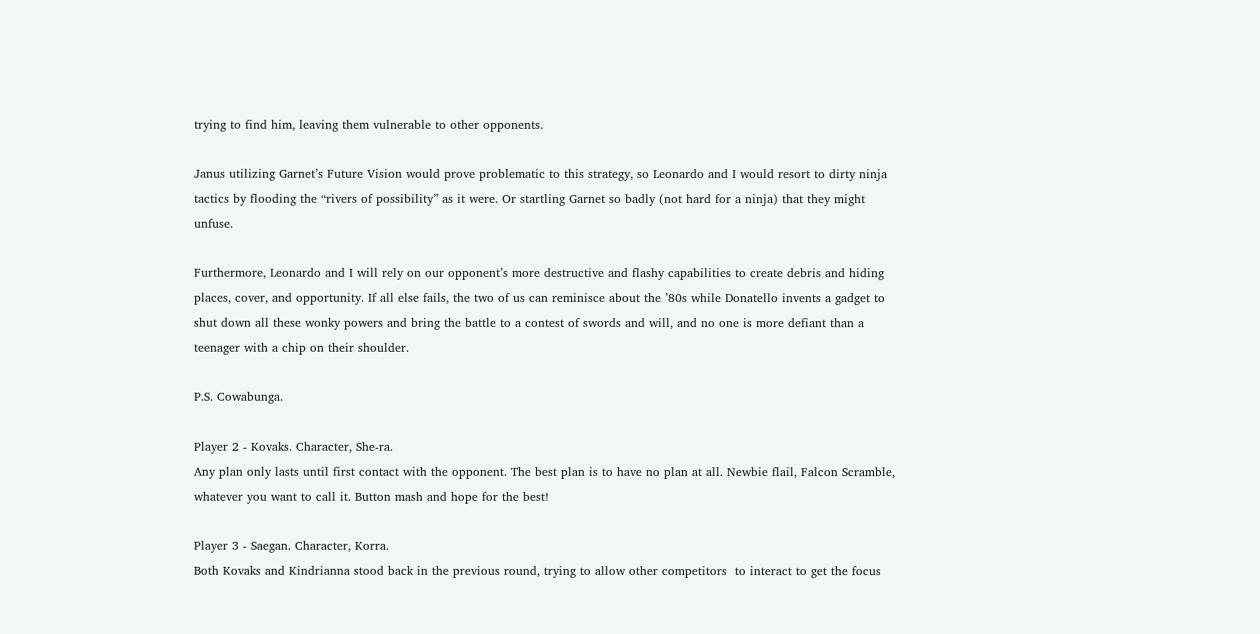trying to find him, leaving them vulnerable to other opponents.

Janus utilizing Garnet’s Future Vision would prove problematic to this strategy, so Leonardo and I would resort to dirty ninja tactics by flooding the “rivers of possibility” as it were. Or startling Garnet so badly (not hard for a ninja) that they might unfuse.

Furthermore, Leonardo and I will rely on our opponent’s more destructive and flashy capabilities to create debris and hiding places, cover, and opportunity. If all else fails, the two of us can reminisce about the ’80s while Donatello invents a gadget to shut down all these wonky powers and bring the battle to a contest of swords and will, and no one is more defiant than a teenager with a chip on their shoulder.

P.S. Cowabunga.

Player 2 - Kovaks. Character, She-ra.
Any plan only lasts until first contact with the opponent. The best plan is to have no plan at all. Newbie flail, Falcon Scramble, whatever you want to call it. Button mash and hope for the best!

Player 3 - Saegan. Character, Korra.
Both Kovaks and Kindrianna stood back in the previous round, trying to allow other competitors  to interact to get the focus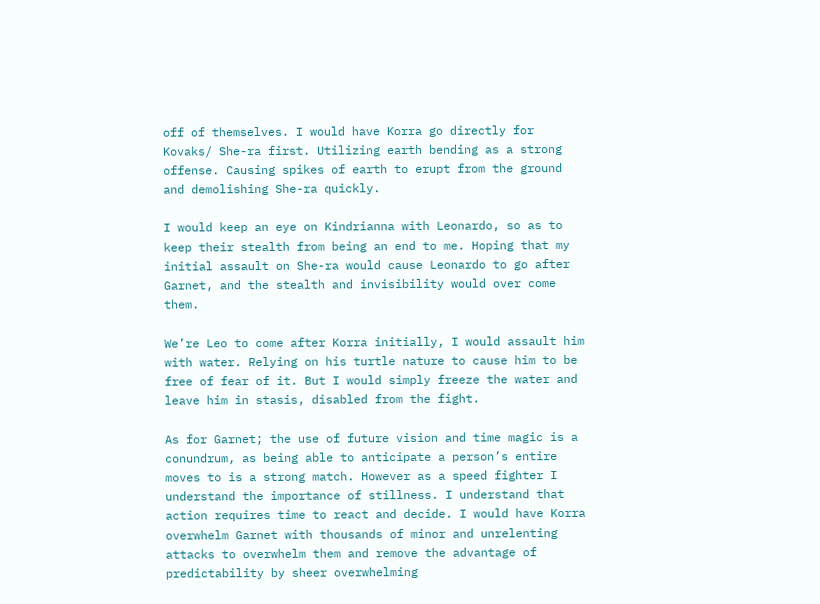off of themselves. I would have Korra go directly for Kovaks/ She-ra first. Utilizing earth bending as a strong offense. Causing spikes of earth to erupt from the ground and demolishing She-ra quickly.

I would keep an eye on Kindrianna with Leonardo, so as to keep their stealth from being an end to me. Hoping that my initial assault on She-ra would cause Leonardo to go after Garnet, and the stealth and invisibility would over come them.

We’re Leo to come after Korra initially, I would assault him with water. Relying on his turtle nature to cause him to be free of fear of it. But I would simply freeze the water and leave him in stasis, disabled from the fight.

As for Garnet; the use of future vision and time magic is a conundrum, as being able to anticipate a person’s entire moves to is a strong match. However as a speed fighter I understand the importance of stillness. I understand that action requires time to react and decide. I would have Korra overwhelm Garnet with thousands of minor and unrelenting attacks to overwhelm them and remove the advantage of predictability by sheer overwhelming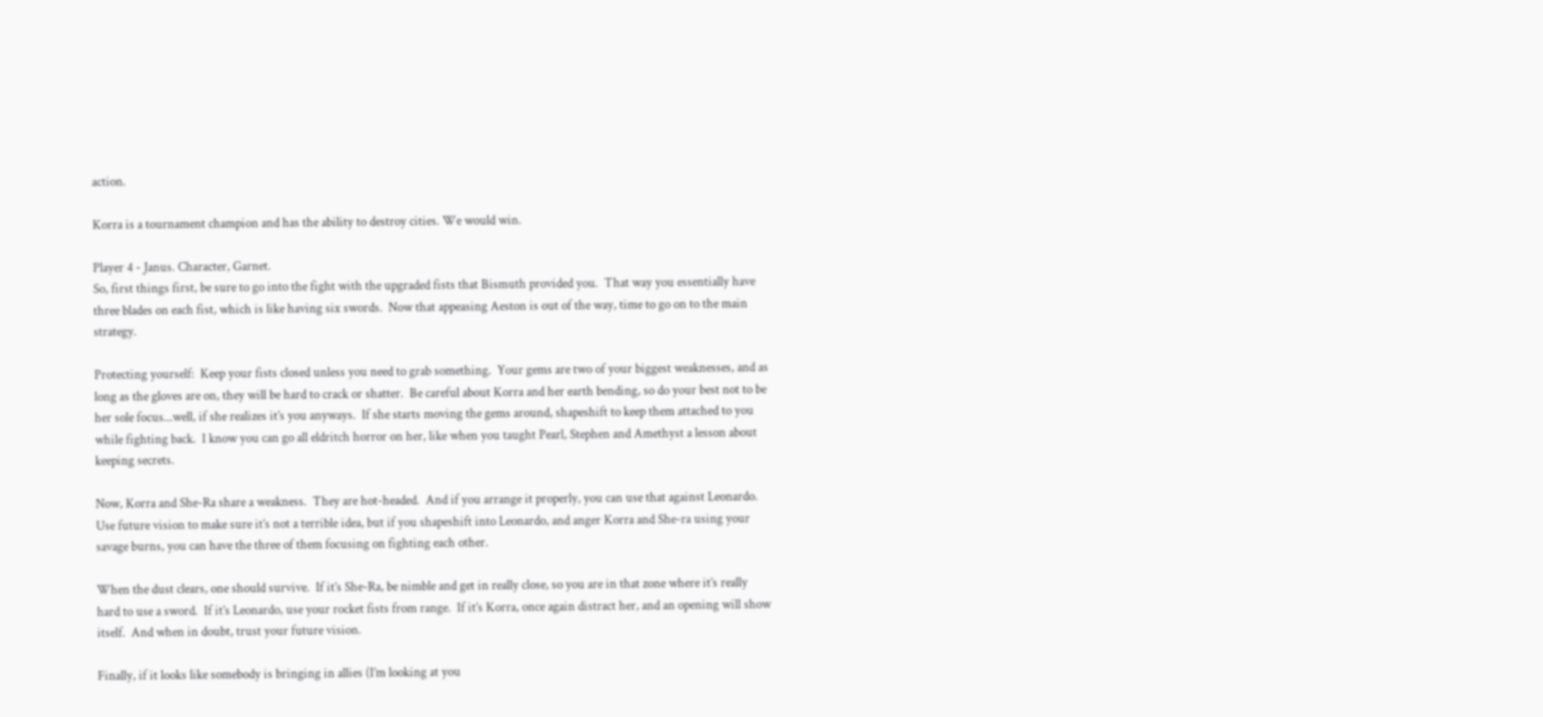action.

Korra is a tournament champion and has the ability to destroy cities. We would win.

Player 4 - Janus. Character, Garnet.
So, first things first, be sure to go into the fight with the upgraded fists that Bismuth provided you.  That way you essentially have three blades on each fist, which is like having six swords.  Now that appeasing Aeston is out of the way, time to go on to the main strategy.

Protecting yourself:  Keep your fists closed unless you need to grab something.  Your gems are two of your biggest weaknesses, and as long as the gloves are on, they will be hard to crack or shatter.  Be careful about Korra and her earth bending, so do your best not to be her sole focus...well, if she realizes it’s you anyways.  If she starts moving the gems around, shapeshift to keep them attached to you while fighting back.  I know you can go all eldritch horror on her, like when you taught Pearl, Stephen and Amethyst a lesson about keeping secrets.

Now, Korra and She-Ra share a weakness.  They are hot-headed.  And if you arrange it properly, you can use that against Leonardo.  Use future vision to make sure it’s not a terrible idea, but if you shapeshift into Leonardo, and anger Korra and She-ra using your savage burns, you can have the three of them focusing on fighting each other.

When the dust clears, one should survive.  If it’s She-Ra, be nimble and get in really close, so you are in that zone where it’s really hard to use a sword.  If it’s Leonardo, use your rocket fists from range.  If it’s Korra, once again distract her, and an opening will show itself.  And when in doubt, trust your future vision.

Finally, if it looks like somebody is bringing in allies (I’m looking at you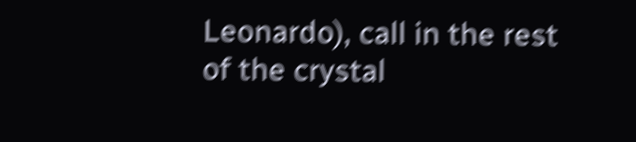Leonardo), call in the rest of the crystal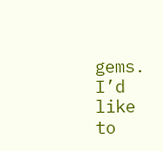gems.  I’d like to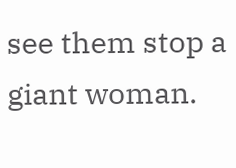see them stop a giant woman.